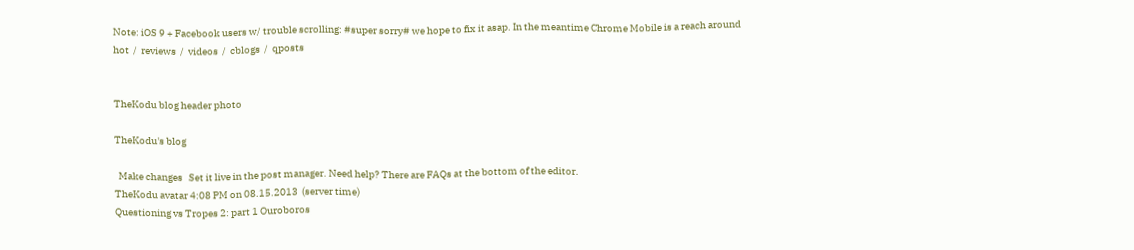Note: iOS 9 + Facebook users w/ trouble scrolling: #super sorry# we hope to fix it asap. In the meantime Chrome Mobile is a reach around
hot  /  reviews  /  videos  /  cblogs  /  qposts


TheKodu blog header photo

TheKodu's blog

  Make changes   Set it live in the post manager. Need help? There are FAQs at the bottom of the editor.
TheKodu avatar 4:08 PM on 08.15.2013  (server time)
Questioning vs Tropes 2: part 1 Ouroboros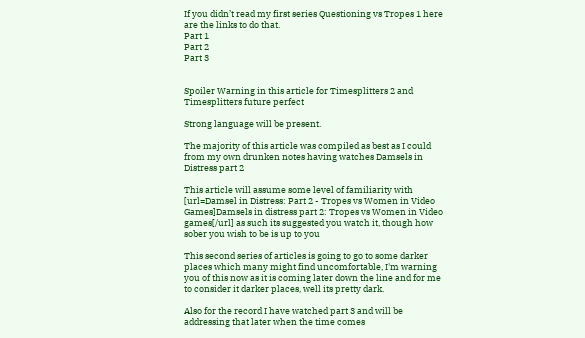If you didn’t read my first series Questioning vs Tropes 1 here are the links to do that.
Part 1
Part 2
Part 3


Spoiler Warning in this article for Timesplitters 2 and Timesplitters future perfect

Strong language will be present.

The majority of this article was compiled as best as I could from my own drunken notes having watches Damsels in Distress part 2

This article will assume some level of familiarity with [url=Damsel in Distress: Part 2 - Tropes vs Women in Video Games]Damsels in distress part 2: Tropes vs Women in Video games[/url] as such its suggested you watch it, though how sober you wish to be is up to you

This second series of articles is going to go to some darker places which many might find uncomfortable, I'm warning you of this now as it is coming later down the line and for me to consider it darker places, well its pretty dark.

Also for the record I have watched part 3 and will be addressing that later when the time comes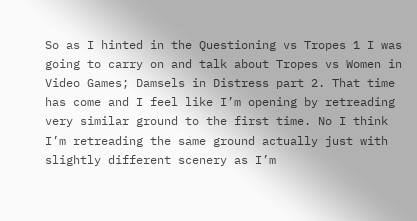So as I hinted in the Questioning vs Tropes 1 I was going to carry on and talk about Tropes vs Women in Video Games; Damsels in Distress part 2. That time has come and I feel like I’m opening by retreading very similar ground to the first time. No I think I’m retreading the same ground actually just with slightly different scenery as I’m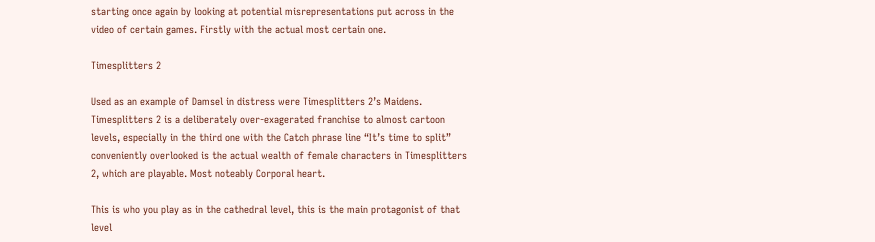starting once again by looking at potential misrepresentations put across in the video of certain games. Firstly with the actual most certain one.

Timesplitters 2

Used as an example of Damsel in distress were Timesplitters 2’s Maidens. Timesplitters 2 is a deliberately over-exagerated franchise to almost cartoon levels, especially in the third one with the Catch phrase line “It’s time to split” conveniently overlooked is the actual wealth of female characters in Timesplitters 2, which are playable. Most noteably Corporal heart.

This is who you play as in the cathedral level, this is the main protagonist of that level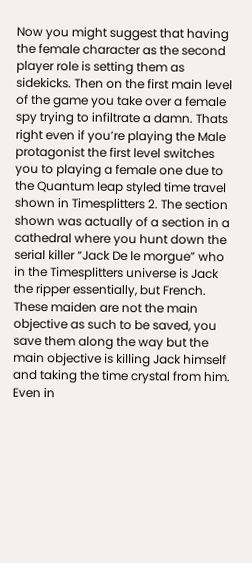Now you might suggest that having the female character as the second player role is setting them as sidekicks. Then on the first main level of the game you take over a female spy trying to infiltrate a damn. Thats right even if you’re playing the Male protagonist the first level switches you to playing a female one due to the Quantum leap styled time travel shown in Timesplitters 2. The section shown was actually of a section in a cathedral where you hunt down the serial killer “Jack De le morgue” who in the Timesplitters universe is Jack the ripper essentially, but French. These maiden are not the main objective as such to be saved, you save them along the way but the main objective is killing Jack himself and taking the time crystal from him. Even in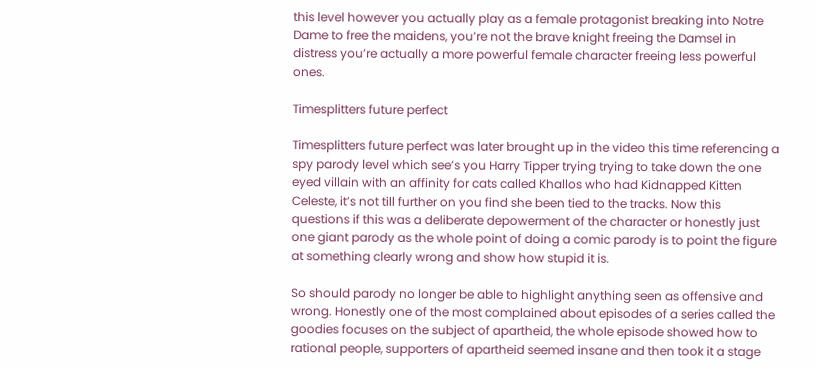this level however you actually play as a female protagonist breaking into Notre Dame to free the maidens, you’re not the brave knight freeing the Damsel in distress you’re actually a more powerful female character freeing less powerful ones.

Timesplitters future perfect

Timesplitters future perfect was later brought up in the video this time referencing a spy parody level which see’s you Harry Tipper trying trying to take down the one eyed villain with an affinity for cats called Khallos who had Kidnapped Kitten Celeste, it’s not till further on you find she been tied to the tracks. Now this questions if this was a deliberate depowerment of the character or honestly just one giant parody as the whole point of doing a comic parody is to point the figure at something clearly wrong and show how stupid it is.

So should parody no longer be able to highlight anything seen as offensive and wrong. Honestly one of the most complained about episodes of a series called the goodies focuses on the subject of apartheid, the whole episode showed how to rational people, supporters of apartheid seemed insane and then took it a stage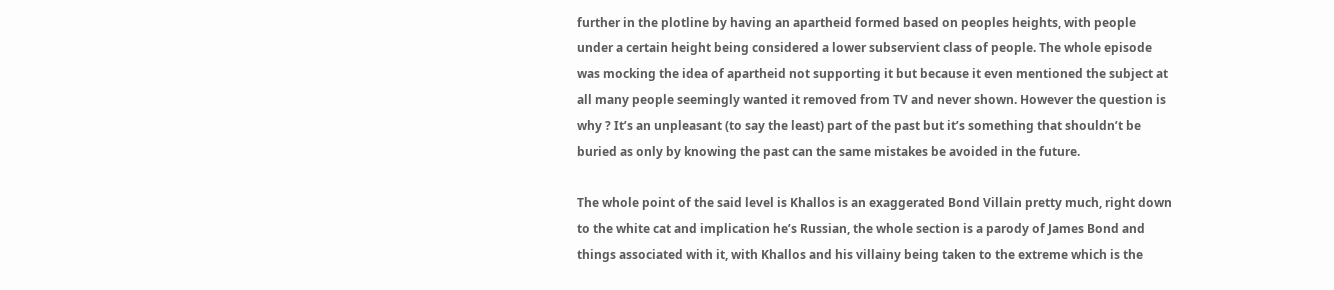further in the plotline by having an apartheid formed based on peoples heights, with people under a certain height being considered a lower subservient class of people. The whole episode was mocking the idea of apartheid not supporting it but because it even mentioned the subject at all many people seemingly wanted it removed from TV and never shown. However the question is why ? It’s an unpleasant (to say the least) part of the past but it’s something that shouldn’t be buried as only by knowing the past can the same mistakes be avoided in the future.

The whole point of the said level is Khallos is an exaggerated Bond Villain pretty much, right down to the white cat and implication he’s Russian, the whole section is a parody of James Bond and things associated with it, with Khallos and his villainy being taken to the extreme which is the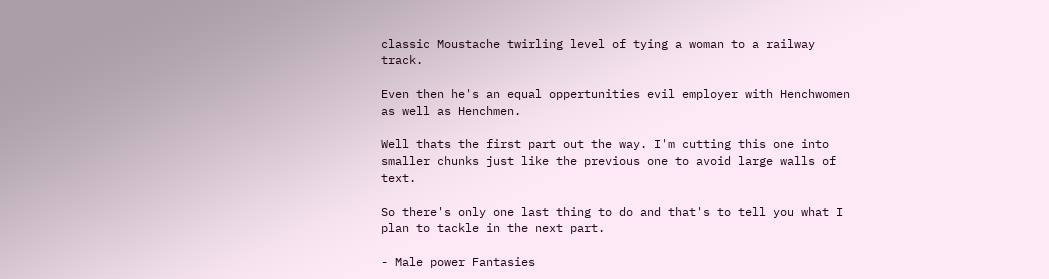classic Moustache twirling level of tying a woman to a railway track.

Even then he's an equal oppertunities evil employer with Henchwomen as well as Henchmen.

Well thats the first part out the way. I'm cutting this one into smaller chunks just like the previous one to avoid large walls of text.

So there's only one last thing to do and that's to tell you what I plan to tackle in the next part.

- Male power Fantasies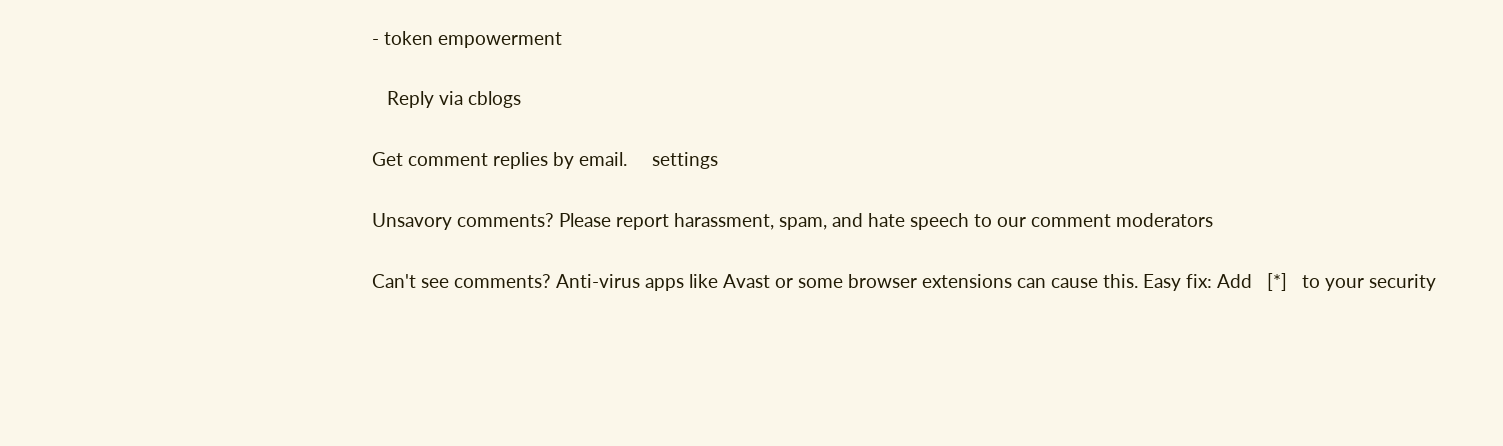- token empowerment

   Reply via cblogs

Get comment replies by email.     settings

Unsavory comments? Please report harassment, spam, and hate speech to our comment moderators

Can't see comments? Anti-virus apps like Avast or some browser extensions can cause this. Easy fix: Add   [*]   to your security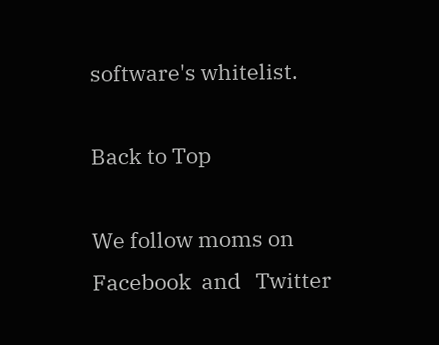software's whitelist.

Back to Top

We follow moms on   Facebook  and   Twitter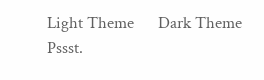Light Theme      Dark Theme
Pssst.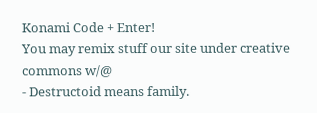Konami Code + Enter!
You may remix stuff our site under creative commons w/@
- Destructoid means family.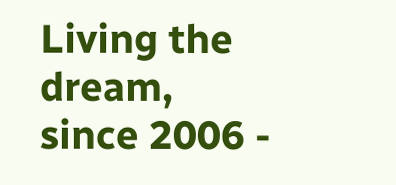Living the dream, since 2006 -